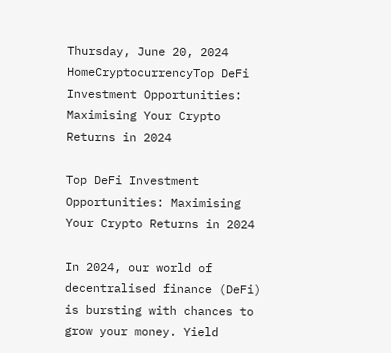Thursday, June 20, 2024
HomeCryptocurrencyTop DeFi Investment Opportunities: Maximising Your Crypto Returns in 2024

Top DeFi Investment Opportunities: Maximising Your Crypto Returns in 2024

In 2024, our world of decentralised finance (DeFi) is bursting with chances to grow your money. Yield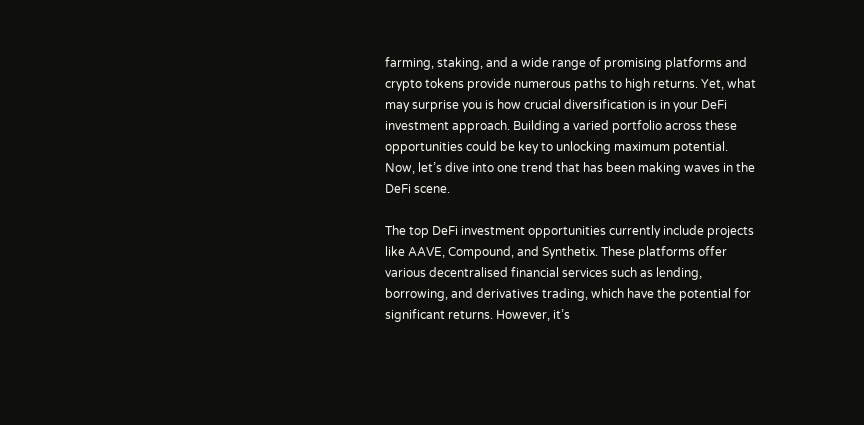farming, staking, and a wide range of promising platforms and crypto tokens provide numerous paths to high returns. Yet, what may surprise you is how crucial diversification is in your DeFi investment approach. Building a varied portfolio across these opportunities could be key to unlocking maximum potential. Now, let’s dive into one trend that has been making waves in the DeFi scene.

The top DeFi investment opportunities currently include projects like AAVE, Compound, and Synthetix. These platforms offer various decentralised financial services such as lending, borrowing, and derivatives trading, which have the potential for significant returns. However, it’s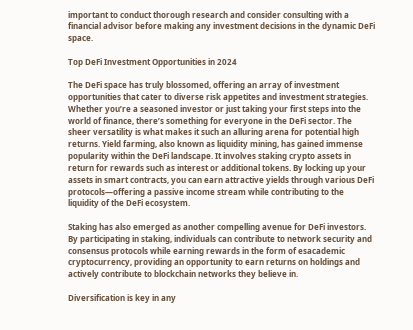important to conduct thorough research and consider consulting with a financial advisor before making any investment decisions in the dynamic DeFi space.

Top DeFi Investment Opportunities in 2024

The DeFi space has truly blossomed, offering an array of investment opportunities that cater to diverse risk appetites and investment strategies. Whether you’re a seasoned investor or just taking your first steps into the world of finance, there’s something for everyone in the DeFi sector. The sheer versatility is what makes it such an alluring arena for potential high returns. Yield farming, also known as liquidity mining, has gained immense popularity within the DeFi landscape. It involves staking crypto assets in return for rewards such as interest or additional tokens. By locking up your assets in smart contracts, you can earn attractive yields through various DeFi protocols—offering a passive income stream while contributing to the liquidity of the DeFi ecosystem.

Staking has also emerged as another compelling avenue for DeFi investors. By participating in staking, individuals can contribute to network security and consensus protocols while earning rewards in the form of esacademic cryptocurrency, providing an opportunity to earn returns on holdings and actively contribute to blockchain networks they believe in.

Diversification is key in any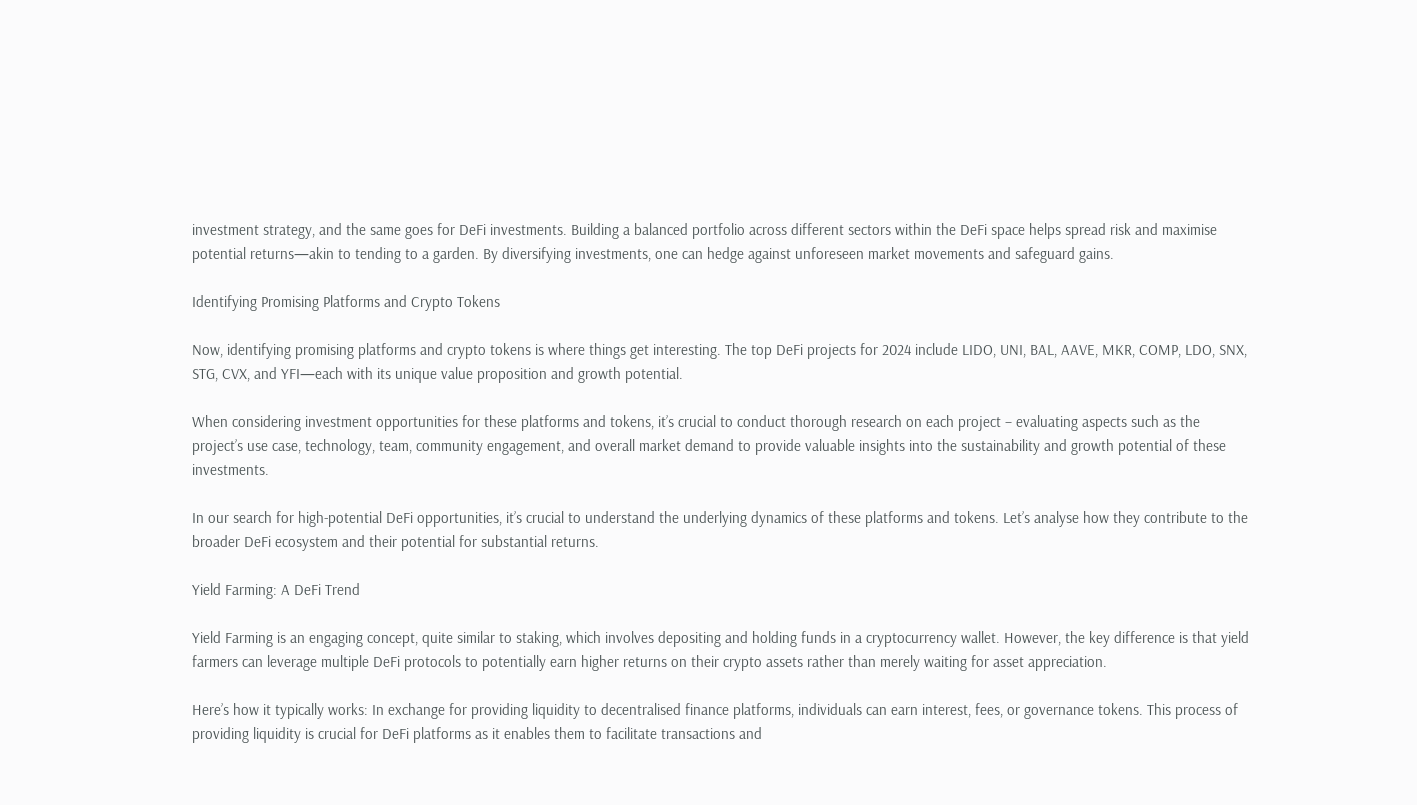investment strategy, and the same goes for DeFi investments. Building a balanced portfolio across different sectors within the DeFi space helps spread risk and maximise potential returns—akin to tending to a garden. By diversifying investments, one can hedge against unforeseen market movements and safeguard gains.

Identifying Promising Platforms and Crypto Tokens

Now, identifying promising platforms and crypto tokens is where things get interesting. The top DeFi projects for 2024 include LIDO, UNI, BAL, AAVE, MKR, COMP, LDO, SNX, STG, CVX, and YFI—each with its unique value proposition and growth potential.

When considering investment opportunities for these platforms and tokens, it’s crucial to conduct thorough research on each project – evaluating aspects such as the project’s use case, technology, team, community engagement, and overall market demand to provide valuable insights into the sustainability and growth potential of these investments.

In our search for high-potential DeFi opportunities, it’s crucial to understand the underlying dynamics of these platforms and tokens. Let’s analyse how they contribute to the broader DeFi ecosystem and their potential for substantial returns.

Yield Farming: A DeFi Trend

Yield Farming is an engaging concept, quite similar to staking, which involves depositing and holding funds in a cryptocurrency wallet. However, the key difference is that yield farmers can leverage multiple DeFi protocols to potentially earn higher returns on their crypto assets rather than merely waiting for asset appreciation.

Here’s how it typically works: In exchange for providing liquidity to decentralised finance platforms, individuals can earn interest, fees, or governance tokens. This process of providing liquidity is crucial for DeFi platforms as it enables them to facilitate transactions and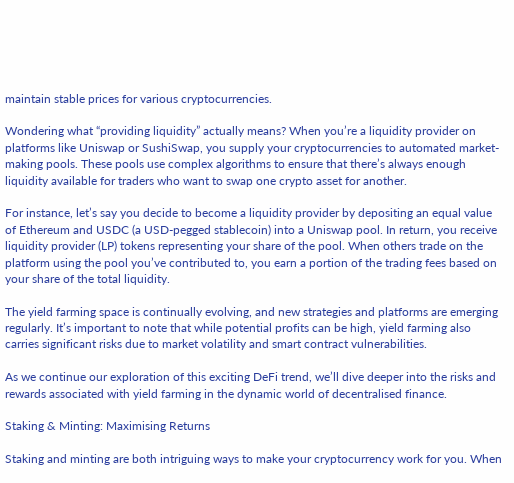maintain stable prices for various cryptocurrencies.

Wondering what “providing liquidity” actually means? When you’re a liquidity provider on platforms like Uniswap or SushiSwap, you supply your cryptocurrencies to automated market-making pools. These pools use complex algorithms to ensure that there’s always enough liquidity available for traders who want to swap one crypto asset for another.

For instance, let’s say you decide to become a liquidity provider by depositing an equal value of Ethereum and USDC (a USD-pegged stablecoin) into a Uniswap pool. In return, you receive liquidity provider (LP) tokens representing your share of the pool. When others trade on the platform using the pool you’ve contributed to, you earn a portion of the trading fees based on your share of the total liquidity.

The yield farming space is continually evolving, and new strategies and platforms are emerging regularly. It’s important to note that while potential profits can be high, yield farming also carries significant risks due to market volatility and smart contract vulnerabilities.

As we continue our exploration of this exciting DeFi trend, we’ll dive deeper into the risks and rewards associated with yield farming in the dynamic world of decentralised finance.

Staking & Minting: Maximising Returns

Staking and minting are both intriguing ways to make your cryptocurrency work for you. When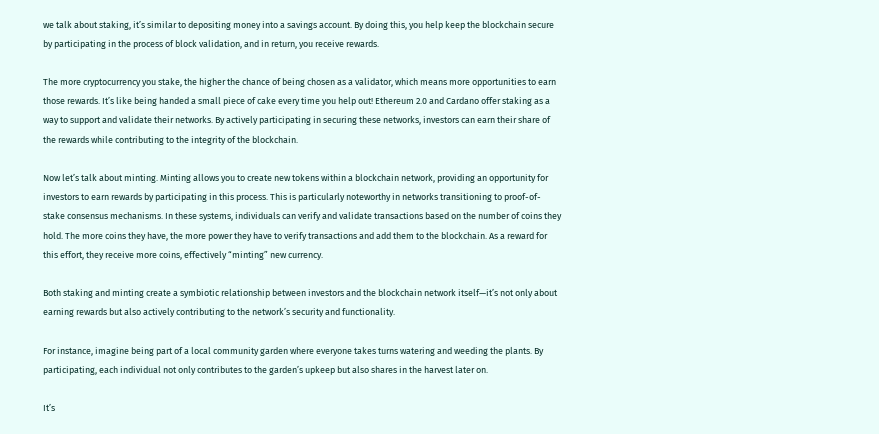we talk about staking, it’s similar to depositing money into a savings account. By doing this, you help keep the blockchain secure by participating in the process of block validation, and in return, you receive rewards.

The more cryptocurrency you stake, the higher the chance of being chosen as a validator, which means more opportunities to earn those rewards. It’s like being handed a small piece of cake every time you help out! Ethereum 2.0 and Cardano offer staking as a way to support and validate their networks. By actively participating in securing these networks, investors can earn their share of the rewards while contributing to the integrity of the blockchain.

Now let’s talk about minting. Minting allows you to create new tokens within a blockchain network, providing an opportunity for investors to earn rewards by participating in this process. This is particularly noteworthy in networks transitioning to proof-of-stake consensus mechanisms. In these systems, individuals can verify and validate transactions based on the number of coins they hold. The more coins they have, the more power they have to verify transactions and add them to the blockchain. As a reward for this effort, they receive more coins, effectively “minting” new currency.

Both staking and minting create a symbiotic relationship between investors and the blockchain network itself—it’s not only about earning rewards but also actively contributing to the network’s security and functionality.

For instance, imagine being part of a local community garden where everyone takes turns watering and weeding the plants. By participating, each individual not only contributes to the garden’s upkeep but also shares in the harvest later on.

It’s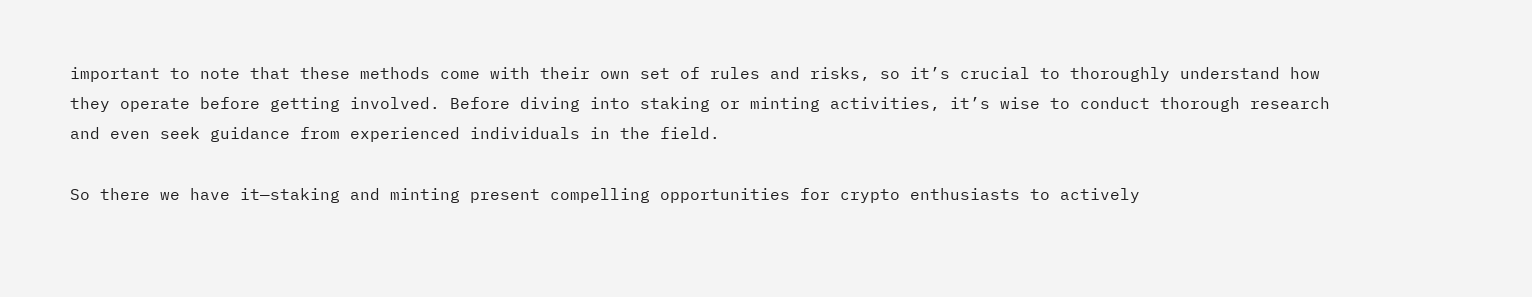important to note that these methods come with their own set of rules and risks, so it’s crucial to thoroughly understand how they operate before getting involved. Before diving into staking or minting activities, it’s wise to conduct thorough research and even seek guidance from experienced individuals in the field.

So there we have it—staking and minting present compelling opportunities for crypto enthusiasts to actively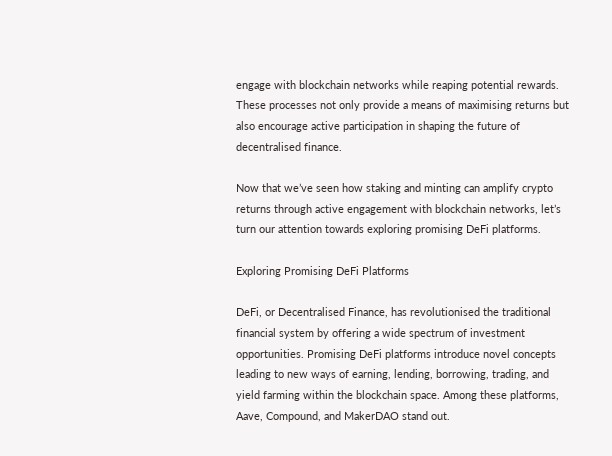engage with blockchain networks while reaping potential rewards. These processes not only provide a means of maximising returns but also encourage active participation in shaping the future of decentralised finance.

Now that we’ve seen how staking and minting can amplify crypto returns through active engagement with blockchain networks, let’s turn our attention towards exploring promising DeFi platforms.

Exploring Promising DeFi Platforms

DeFi, or Decentralised Finance, has revolutionised the traditional financial system by offering a wide spectrum of investment opportunities. Promising DeFi platforms introduce novel concepts leading to new ways of earning, lending, borrowing, trading, and yield farming within the blockchain space. Among these platforms, Aave, Compound, and MakerDAO stand out.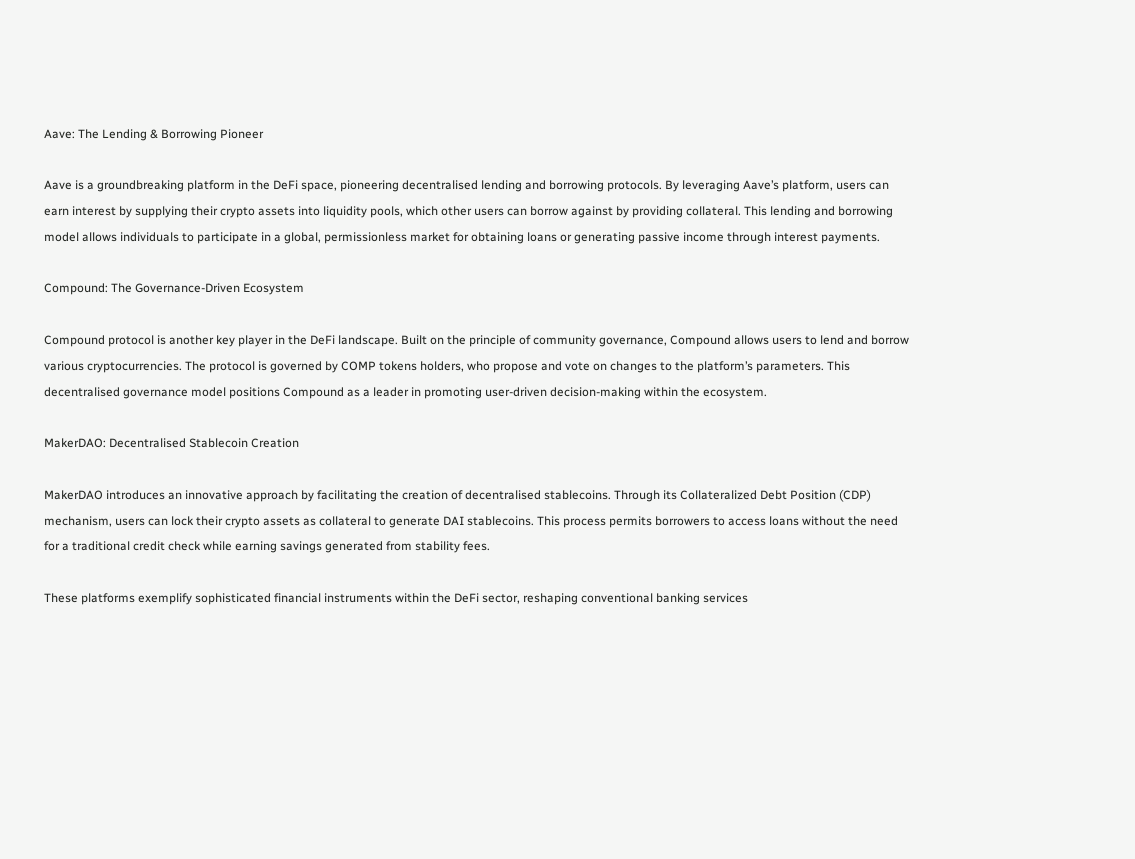Aave: The Lending & Borrowing Pioneer

Aave is a groundbreaking platform in the DeFi space, pioneering decentralised lending and borrowing protocols. By leveraging Aave’s platform, users can earn interest by supplying their crypto assets into liquidity pools, which other users can borrow against by providing collateral. This lending and borrowing model allows individuals to participate in a global, permissionless market for obtaining loans or generating passive income through interest payments.

Compound: The Governance-Driven Ecosystem

Compound protocol is another key player in the DeFi landscape. Built on the principle of community governance, Compound allows users to lend and borrow various cryptocurrencies. The protocol is governed by COMP tokens holders, who propose and vote on changes to the platform’s parameters. This decentralised governance model positions Compound as a leader in promoting user-driven decision-making within the ecosystem.

MakerDAO: Decentralised Stablecoin Creation

MakerDAO introduces an innovative approach by facilitating the creation of decentralised stablecoins. Through its Collateralized Debt Position (CDP) mechanism, users can lock their crypto assets as collateral to generate DAI stablecoins. This process permits borrowers to access loans without the need for a traditional credit check while earning savings generated from stability fees.

These platforms exemplify sophisticated financial instruments within the DeFi sector, reshaping conventional banking services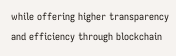while offering higher transparency and efficiency through blockchain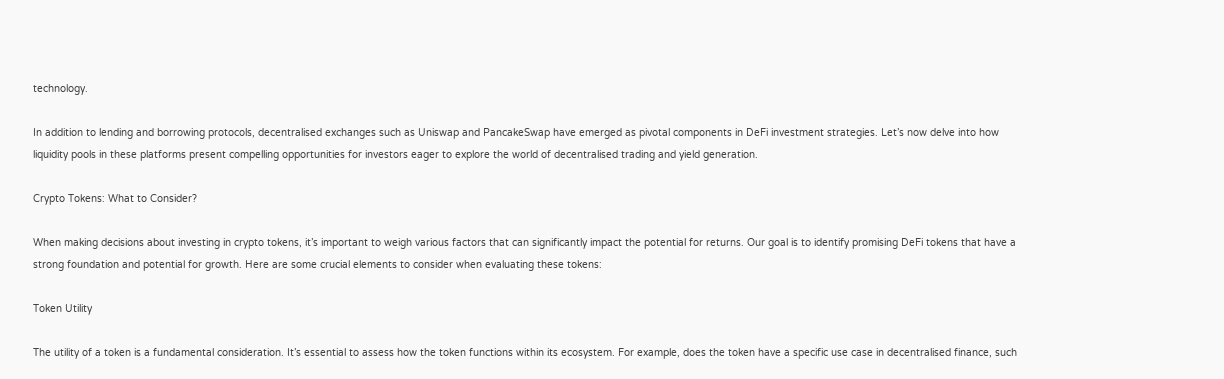technology.

In addition to lending and borrowing protocols, decentralised exchanges such as Uniswap and PancakeSwap have emerged as pivotal components in DeFi investment strategies. Let’s now delve into how liquidity pools in these platforms present compelling opportunities for investors eager to explore the world of decentralised trading and yield generation.

Crypto Tokens: What to Consider?

When making decisions about investing in crypto tokens, it’s important to weigh various factors that can significantly impact the potential for returns. Our goal is to identify promising DeFi tokens that have a strong foundation and potential for growth. Here are some crucial elements to consider when evaluating these tokens:

Token Utility

The utility of a token is a fundamental consideration. It’s essential to assess how the token functions within its ecosystem. For example, does the token have a specific use case in decentralised finance, such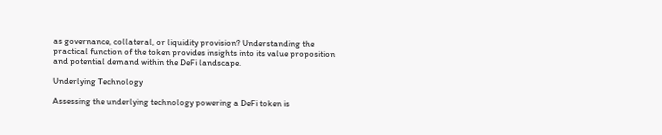as governance, collateral, or liquidity provision? Understanding the practical function of the token provides insights into its value proposition and potential demand within the DeFi landscape.

Underlying Technology

Assessing the underlying technology powering a DeFi token is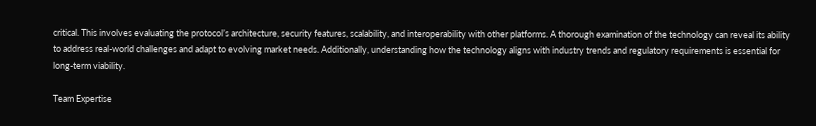critical. This involves evaluating the protocol’s architecture, security features, scalability, and interoperability with other platforms. A thorough examination of the technology can reveal its ability to address real-world challenges and adapt to evolving market needs. Additionally, understanding how the technology aligns with industry trends and regulatory requirements is essential for long-term viability.

Team Expertise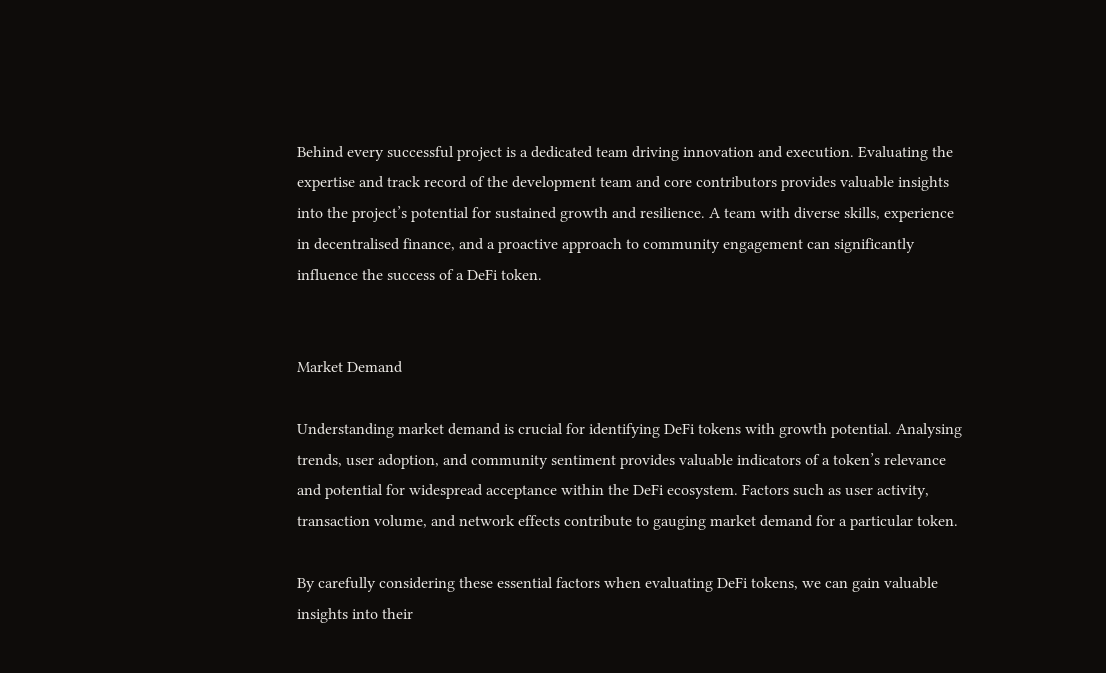Behind every successful project is a dedicated team driving innovation and execution. Evaluating the expertise and track record of the development team and core contributors provides valuable insights into the project’s potential for sustained growth and resilience. A team with diverse skills, experience in decentralised finance, and a proactive approach to community engagement can significantly influence the success of a DeFi token.


Market Demand

Understanding market demand is crucial for identifying DeFi tokens with growth potential. Analysing trends, user adoption, and community sentiment provides valuable indicators of a token’s relevance and potential for widespread acceptance within the DeFi ecosystem. Factors such as user activity, transaction volume, and network effects contribute to gauging market demand for a particular token.

By carefully considering these essential factors when evaluating DeFi tokens, we can gain valuable insights into their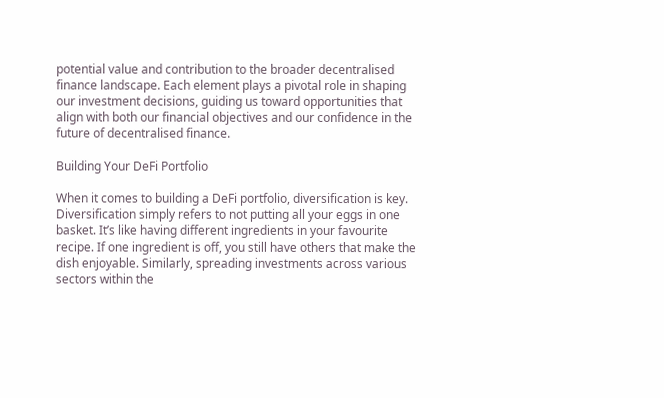potential value and contribution to the broader decentralised finance landscape. Each element plays a pivotal role in shaping our investment decisions, guiding us toward opportunities that align with both our financial objectives and our confidence in the future of decentralised finance.

Building Your DeFi Portfolio

When it comes to building a DeFi portfolio, diversification is key. Diversification simply refers to not putting all your eggs in one basket. It’s like having different ingredients in your favourite recipe. If one ingredient is off, you still have others that make the dish enjoyable. Similarly, spreading investments across various sectors within the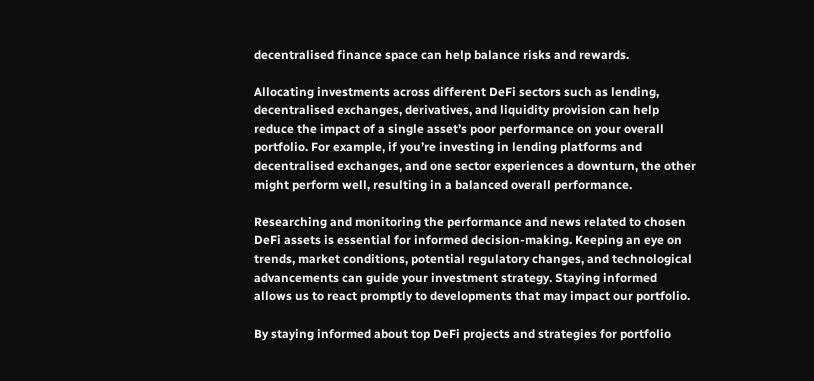decentralised finance space can help balance risks and rewards.

Allocating investments across different DeFi sectors such as lending, decentralised exchanges, derivatives, and liquidity provision can help reduce the impact of a single asset’s poor performance on your overall portfolio. For example, if you’re investing in lending platforms and decentralised exchanges, and one sector experiences a downturn, the other might perform well, resulting in a balanced overall performance.

Researching and monitoring the performance and news related to chosen DeFi assets is essential for informed decision-making. Keeping an eye on trends, market conditions, potential regulatory changes, and technological advancements can guide your investment strategy. Staying informed allows us to react promptly to developments that may impact our portfolio.

By staying informed about top DeFi projects and strategies for portfolio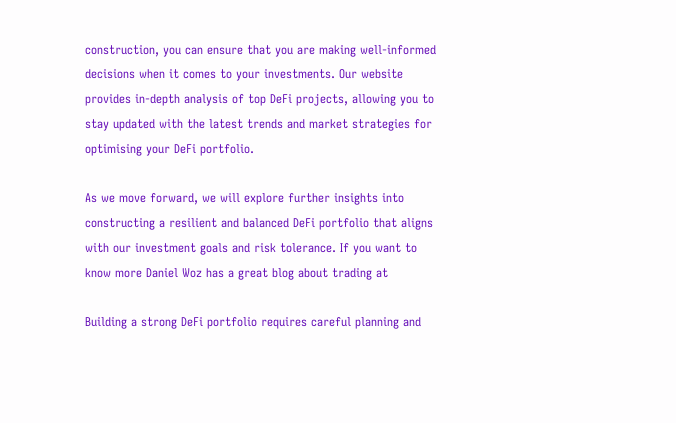construction, you can ensure that you are making well-informed decisions when it comes to your investments. Our website provides in-depth analysis of top DeFi projects, allowing you to stay updated with the latest trends and market strategies for optimising your DeFi portfolio.

As we move forward, we will explore further insights into constructing a resilient and balanced DeFi portfolio that aligns with our investment goals and risk tolerance. If you want to know more Daniel Woz has a great blog about trading at

Building a strong DeFi portfolio requires careful planning and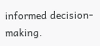informed decision-making.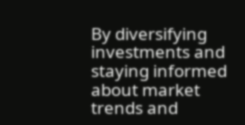By diversifying investments and staying informed about market trends and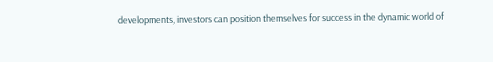developments, investors can position themselves for success in the dynamic world of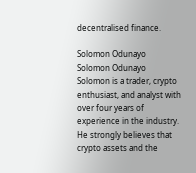decentralised finance.

Solomon Odunayo
Solomon Odunayo
Solomon is a trader, crypto enthusiast, and analyst with over four years of experience in the industry. He strongly believes that crypto assets and the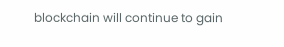blockchain will continue to gain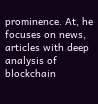prominence. At, he focuses on news, articles with deep analysis of blockchain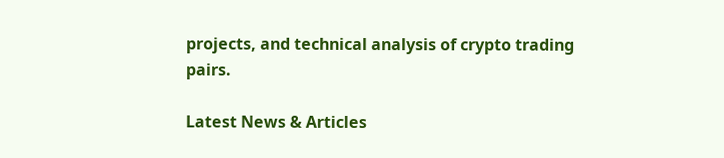projects, and technical analysis of crypto trading pairs.

Latest News & Articles